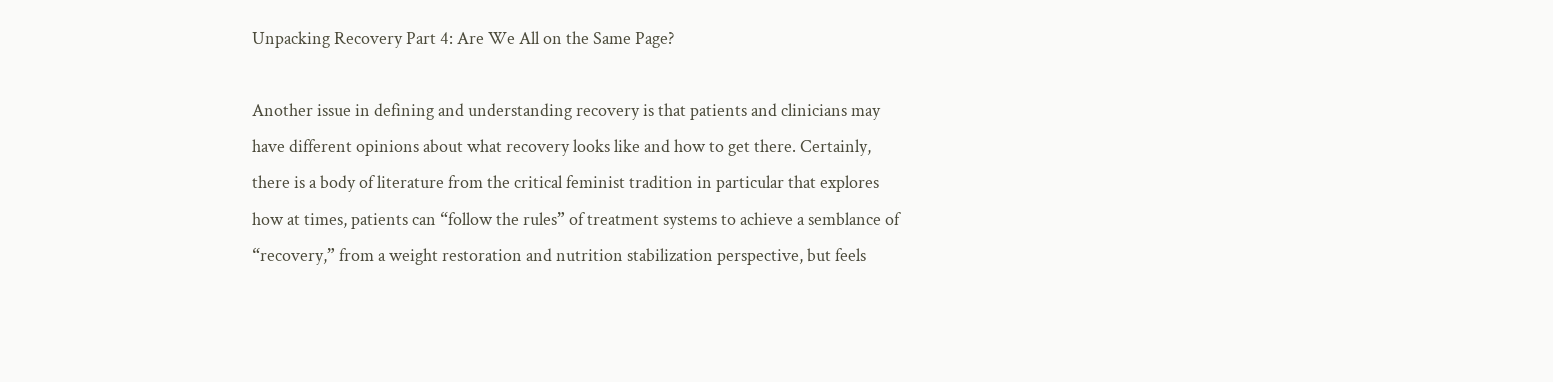Unpacking Recovery Part 4: Are We All on the Same Page?

Another issue in defining and understanding recovery is that patients and clinicians may have different opinions about what recovery looks like and how to get there. Certainly, there is a body of literature from the critical feminist tradition in particular that explores how at times, patients can “follow the rules” of treatment systems to achieve a semblance of “recovery,” from a weight restoration and nutrition stabilization perspective, but feels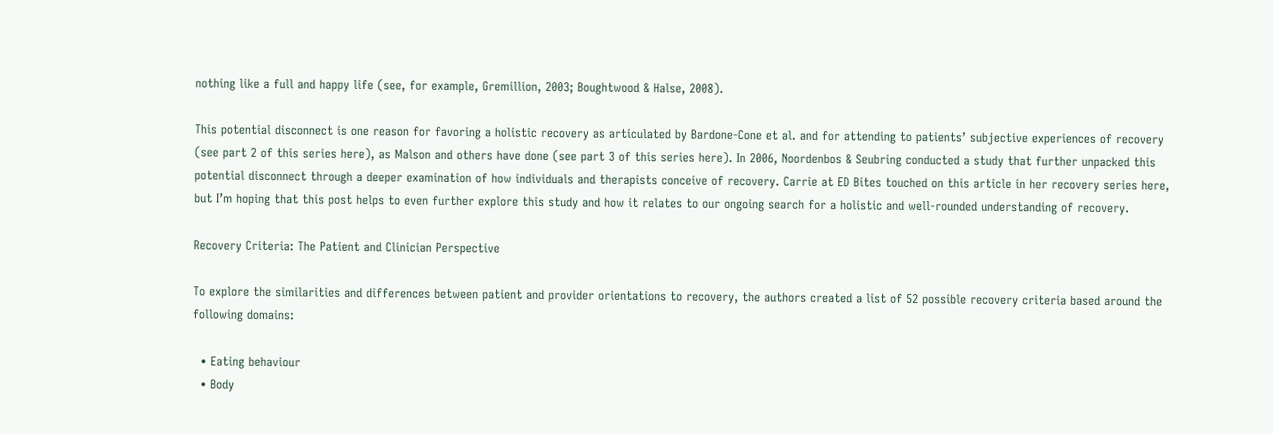nothing like a full and happy life (see, for example, Gremillion, 2003; Boughtwood & Halse, 2008).

This potential disconnect is one reason for favoring a holistic recovery as articulated by Bardone-Cone et al. and for attending to patients’ subjective experiences of recovery (see part 2 of this series here), as Malson and others have done (see part 3 of this series here). In 2006, Noordenbos & Seubring conducted a study that further unpacked this potential disconnect through a deeper examination of how individuals and therapists conceive of recovery. Carrie at ED Bites touched on this article in her recovery series here, but I’m hoping that this post helps to even further explore this study and how it relates to our ongoing search for a holistic and well-rounded understanding of recovery.

Recovery Criteria: The Patient and Clinician Perspective

To explore the similarities and differences between patient and provider orientations to recovery, the authors created a list of 52 possible recovery criteria based around the following domains:

  • Eating behaviour
  • Body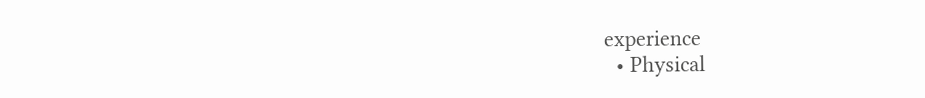experience
  • Physical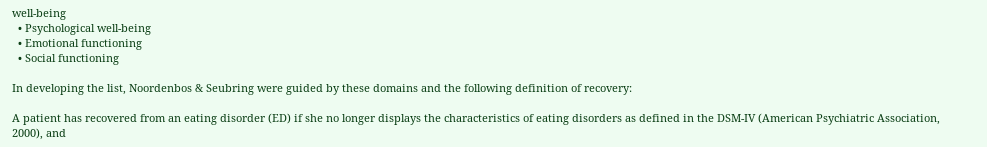well-being
  • Psychological well-being
  • Emotional functioning
  • Social functioning

In developing the list, Noordenbos & Seubring were guided by these domains and the following definition of recovery:

A patient has recovered from an eating disorder (ED) if she no longer displays the characteristics of eating disorders as defined in the DSM-IV (American Psychiatric Association, 2000), and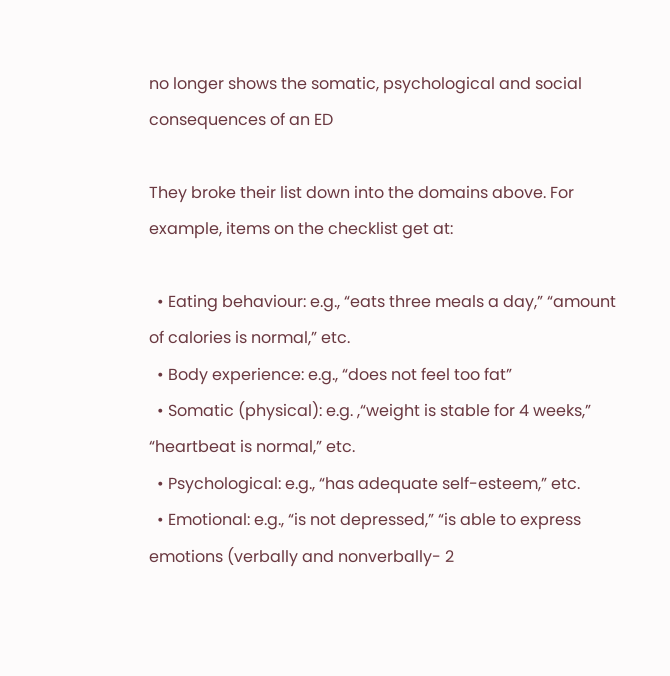no longer shows the somatic, psychological and social consequences of an ED

They broke their list down into the domains above. For example, items on the checklist get at:

  • Eating behaviour: e.g., “eats three meals a day,” “amount of calories is normal,” etc.
  • Body experience: e.g., “does not feel too fat”
  • Somatic (physical): e.g. ,“weight is stable for 4 weeks,” “heartbeat is normal,” etc.
  • Psychological: e.g., “has adequate self-esteem,” etc.
  • Emotional: e.g., “is not depressed,” “is able to express emotions (verbally and nonverbally- 2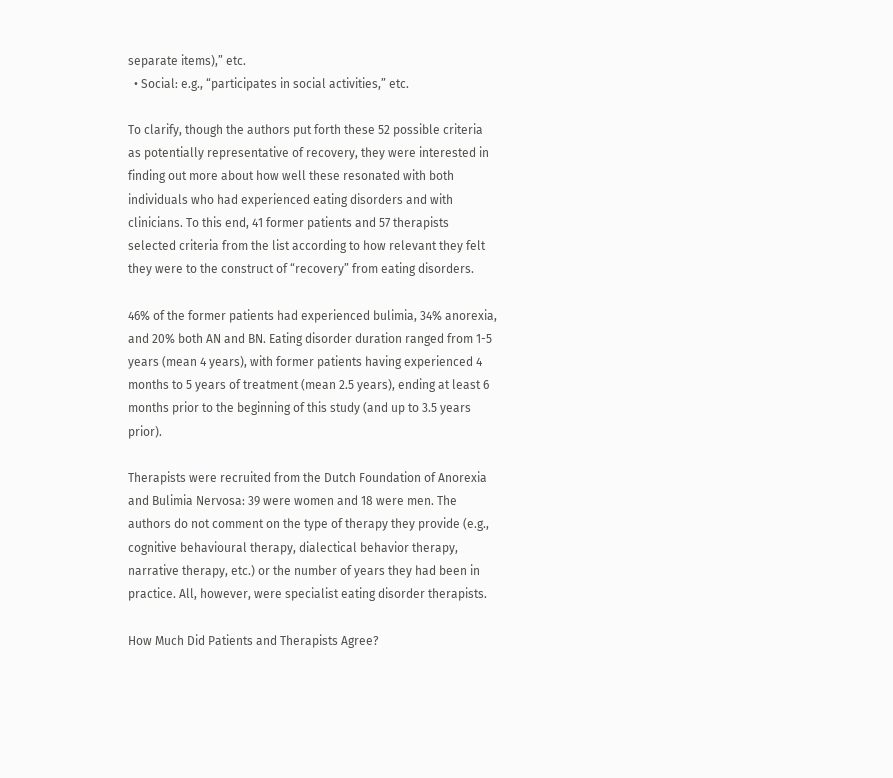separate items),” etc.
  • Social: e.g., “participates in social activities,” etc.

To clarify, though the authors put forth these 52 possible criteria as potentially representative of recovery, they were interested in finding out more about how well these resonated with both individuals who had experienced eating disorders and with clinicians. To this end, 41 former patients and 57 therapists selected criteria from the list according to how relevant they felt they were to the construct of “recovery” from eating disorders.

46% of the former patients had experienced bulimia, 34% anorexia, and 20% both AN and BN. Eating disorder duration ranged from 1-5 years (mean 4 years), with former patients having experienced 4 months to 5 years of treatment (mean 2.5 years), ending at least 6 months prior to the beginning of this study (and up to 3.5 years prior).

Therapists were recruited from the Dutch Foundation of Anorexia and Bulimia Nervosa: 39 were women and 18 were men. The authors do not comment on the type of therapy they provide (e.g., cognitive behavioural therapy, dialectical behavior therapy, narrative therapy, etc.) or the number of years they had been in practice. All, however, were specialist eating disorder therapists.

How Much Did Patients and Therapists Agree?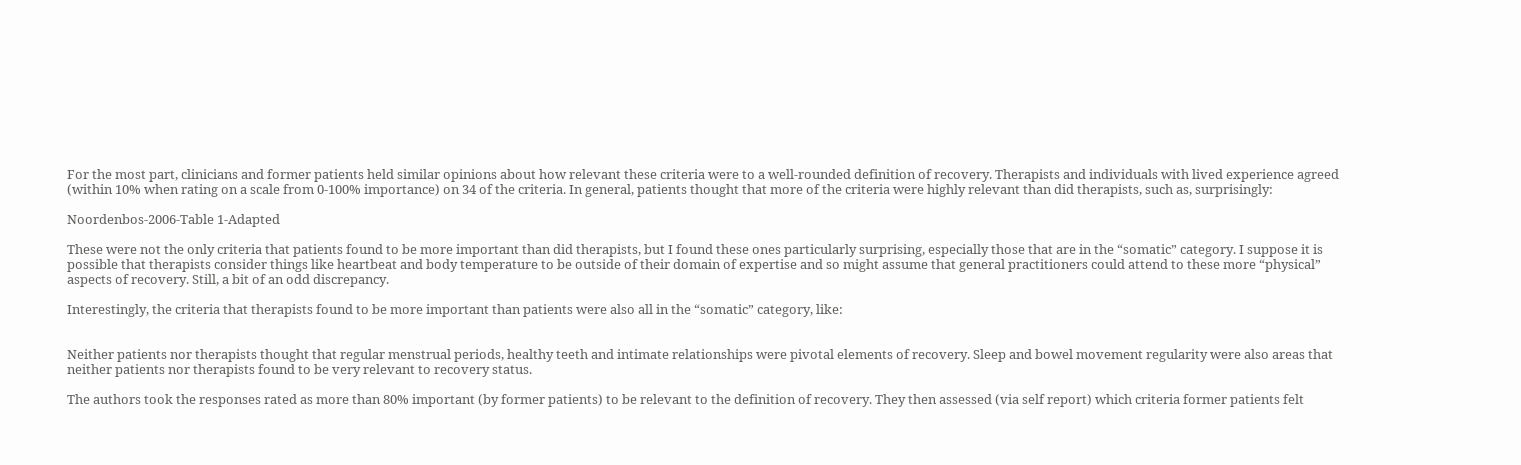For the most part, clinicians and former patients held similar opinions about how relevant these criteria were to a well-rounded definition of recovery. Therapists and individuals with lived experience agreed (within 10% when rating on a scale from 0-100% importance) on 34 of the criteria. In general, patients thought that more of the criteria were highly relevant than did therapists, such as, surprisingly:

Noordenbos-2006-Table 1-Adapted

These were not the only criteria that patients found to be more important than did therapists, but I found these ones particularly surprising, especially those that are in the “somatic” category. I suppose it is possible that therapists consider things like heartbeat and body temperature to be outside of their domain of expertise and so might assume that general practitioners could attend to these more “physical” aspects of recovery. Still, a bit of an odd discrepancy.

Interestingly, the criteria that therapists found to be more important than patients were also all in the “somatic” category, like:


Neither patients nor therapists thought that regular menstrual periods, healthy teeth and intimate relationships were pivotal elements of recovery. Sleep and bowel movement regularity were also areas that neither patients nor therapists found to be very relevant to recovery status.

The authors took the responses rated as more than 80% important (by former patients) to be relevant to the definition of recovery. They then assessed (via self report) which criteria former patients felt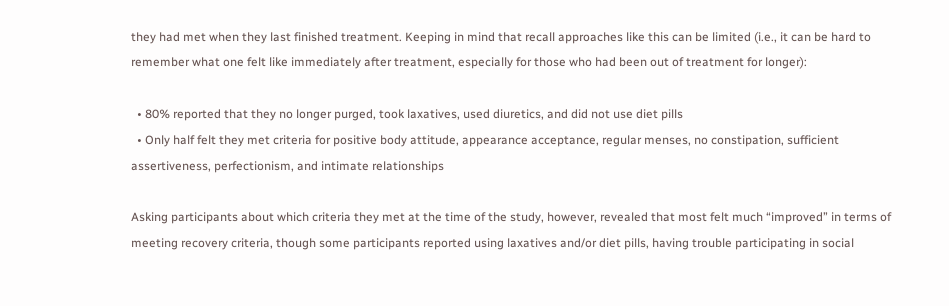they had met when they last finished treatment. Keeping in mind that recall approaches like this can be limited (i.e., it can be hard to remember what one felt like immediately after treatment, especially for those who had been out of treatment for longer):

  • 80% reported that they no longer purged, took laxatives, used diuretics, and did not use diet pills
  • Only half felt they met criteria for positive body attitude, appearance acceptance, regular menses, no constipation, sufficient assertiveness, perfectionism, and intimate relationships

Asking participants about which criteria they met at the time of the study, however, revealed that most felt much “improved” in terms of meeting recovery criteria, though some participants reported using laxatives and/or diet pills, having trouble participating in social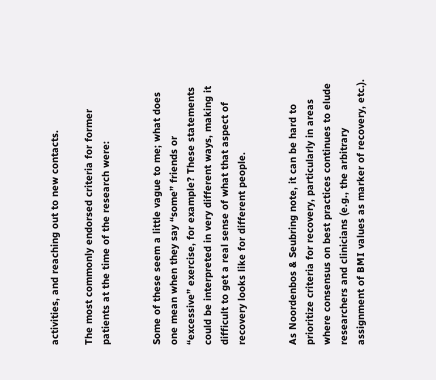activities, and reaching out to new contacts.

The most commonly endorsed criteria for former patients at the time of the research were:


Some of these seem a little vague to me; what does one mean when they say “some” friends or “excessive” exercise, for example? These statements could be interpreted in very different ways, making it difficult to get a real sense of what that aspect of recovery looks like for different people.


As Noordenbos & Seubring note, it can be hard to prioritize criteria for recovery, particularly in areas where consensus on best practices continues to elude researchers and clinicians (e.g., the arbitrary assignment of BMI values as marker of recovery, etc.).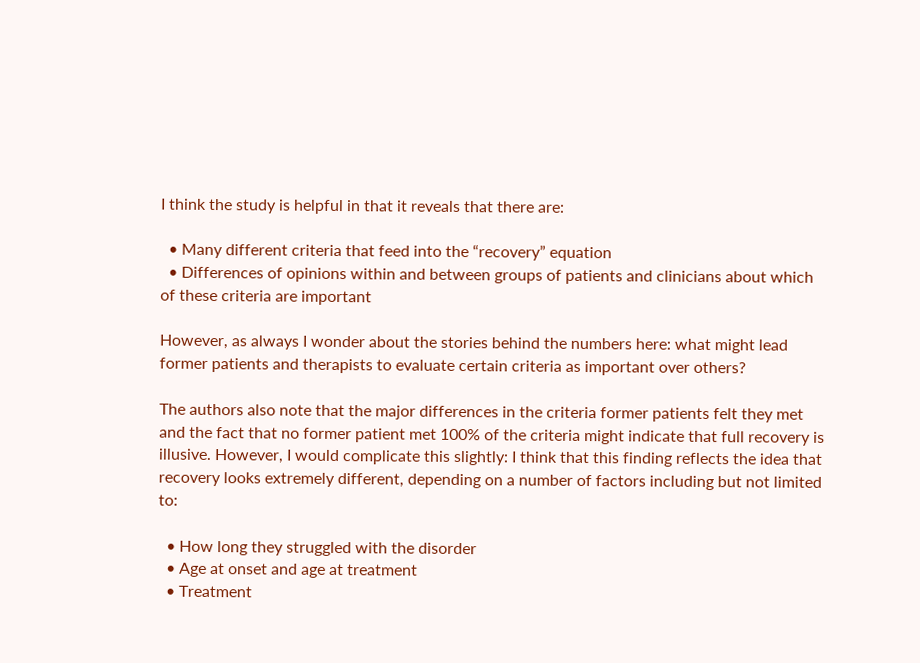I think the study is helpful in that it reveals that there are:

  • Many different criteria that feed into the “recovery” equation
  • Differences of opinions within and between groups of patients and clinicians about which of these criteria are important

However, as always I wonder about the stories behind the numbers here: what might lead former patients and therapists to evaluate certain criteria as important over others?

The authors also note that the major differences in the criteria former patients felt they met and the fact that no former patient met 100% of the criteria might indicate that full recovery is illusive. However, I would complicate this slightly: I think that this finding reflects the idea that recovery looks extremely different, depending on a number of factors including but not limited to:

  • How long they struggled with the disorder
  • Age at onset and age at treatment
  • Treatment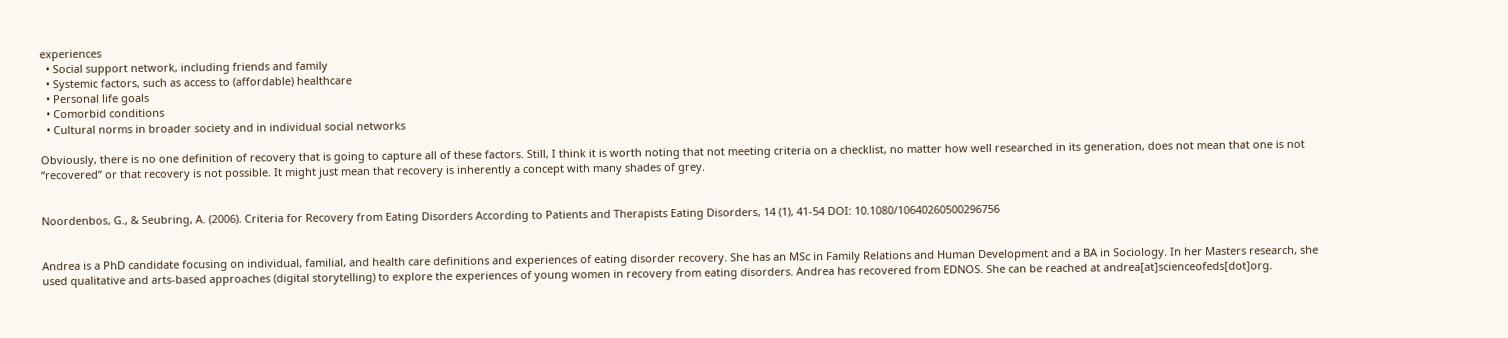experiences
  • Social support network, including friends and family
  • Systemic factors, such as access to (affordable) healthcare
  • Personal life goals
  • Comorbid conditions
  • Cultural norms in broader society and in individual social networks

Obviously, there is no one definition of recovery that is going to capture all of these factors. Still, I think it is worth noting that not meeting criteria on a checklist, no matter how well researched in its generation, does not mean that one is not “recovered” or that recovery is not possible. It might just mean that recovery is inherently a concept with many shades of grey.


Noordenbos, G., & Seubring, A. (2006). Criteria for Recovery from Eating Disorders According to Patients and Therapists Eating Disorders, 14 (1), 41-54 DOI: 10.1080/10640260500296756


Andrea is a PhD candidate focusing on individual, familial, and health care definitions and experiences of eating disorder recovery. She has an MSc in Family Relations and Human Development and a BA in Sociology. In her Masters research, she used qualitative and arts-based approaches (digital storytelling) to explore the experiences of young women in recovery from eating disorders. Andrea has recovered from EDNOS. She can be reached at andrea[at]scienceofeds[dot]org.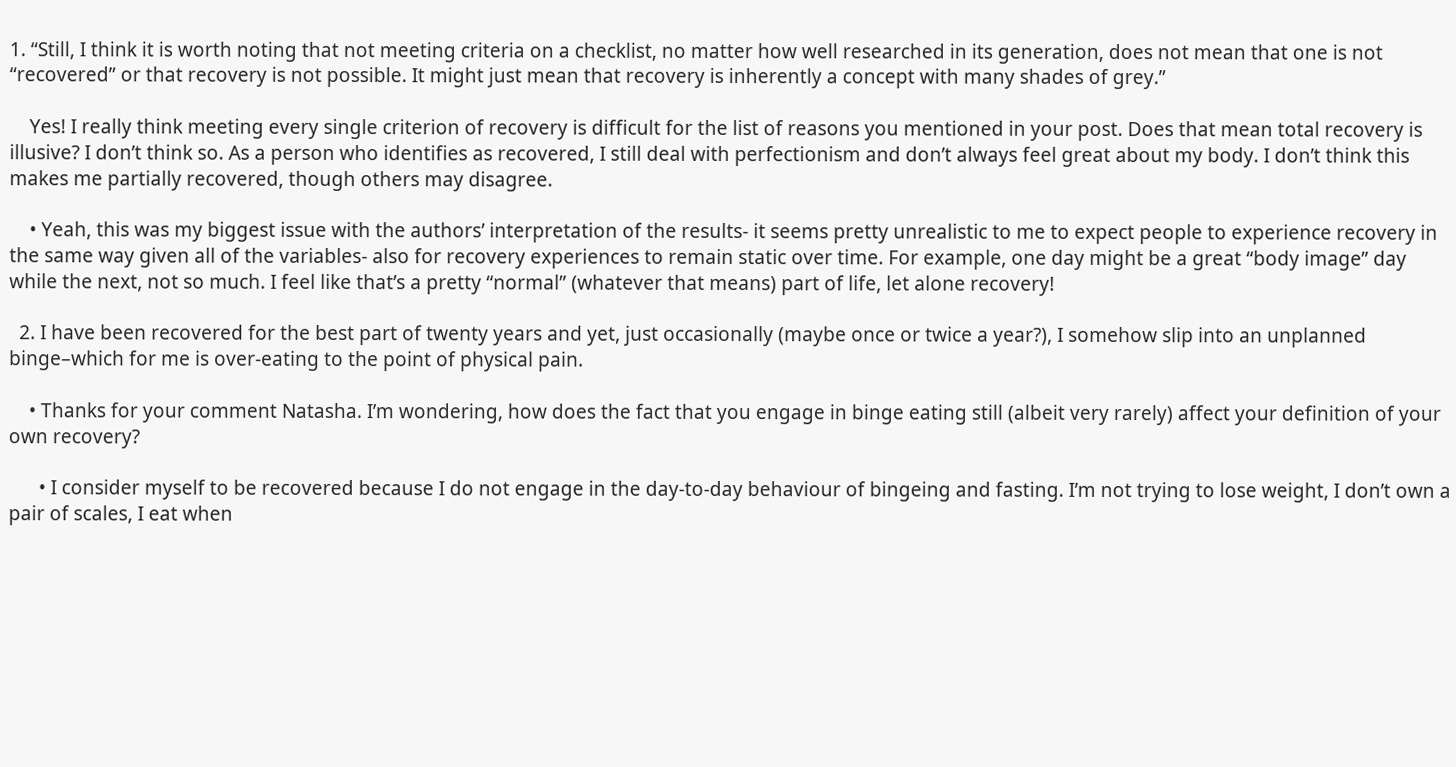1. “Still, I think it is worth noting that not meeting criteria on a checklist, no matter how well researched in its generation, does not mean that one is not “recovered” or that recovery is not possible. It might just mean that recovery is inherently a concept with many shades of grey.”

    Yes! I really think meeting every single criterion of recovery is difficult for the list of reasons you mentioned in your post. Does that mean total recovery is illusive? I don’t think so. As a person who identifies as recovered, I still deal with perfectionism and don’t always feel great about my body. I don’t think this makes me partially recovered, though others may disagree.

    • Yeah, this was my biggest issue with the authors’ interpretation of the results- it seems pretty unrealistic to me to expect people to experience recovery in the same way given all of the variables- also for recovery experiences to remain static over time. For example, one day might be a great “body image” day while the next, not so much. I feel like that’s a pretty “normal” (whatever that means) part of life, let alone recovery!

  2. I have been recovered for the best part of twenty years and yet, just occasionally (maybe once or twice a year?), I somehow slip into an unplanned binge–which for me is over-eating to the point of physical pain.

    • Thanks for your comment Natasha. I’m wondering, how does the fact that you engage in binge eating still (albeit very rarely) affect your definition of your own recovery?

      • I consider myself to be recovered because I do not engage in the day-to-day behaviour of bingeing and fasting. I’m not trying to lose weight, I don’t own a pair of scales, I eat when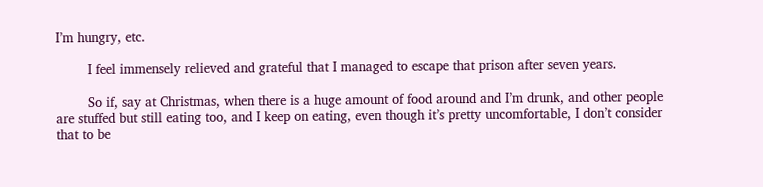I’m hungry, etc.

        I feel immensely relieved and grateful that I managed to escape that prison after seven years.

        So if, say at Christmas, when there is a huge amount of food around and I’m drunk, and other people are stuffed but still eating too, and I keep on eating, even though it’s pretty uncomfortable, I don’t consider that to be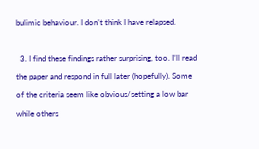bulimic behaviour. I don’t think I have relapsed.

  3. I find these findings rather surprising, too. I’ll read the paper and respond in full later (hopefully). Some of the criteria seem like obvious/setting a low bar while others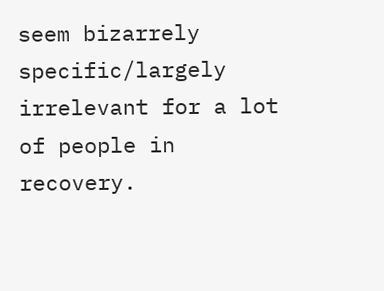seem bizarrely specific/largely irrelevant for a lot of people in recovery.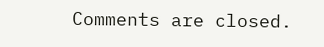Comments are closed.